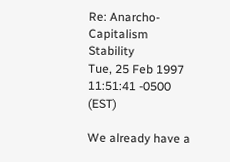Re: Anarcho-Capitalism Stability
Tue, 25 Feb 1997 11:51:41 -0500 (EST)

We already have a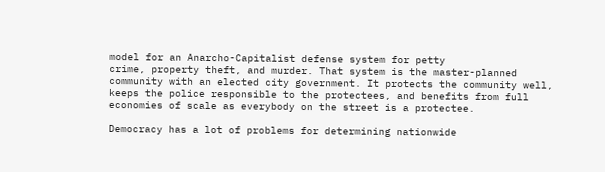model for an Anarcho-Capitalist defense system for petty
crime, property theft, and murder. That system is the master-planned
community with an elected city government. It protects the community well,
keeps the police responsible to the protectees, and benefits from full
economies of scale as everybody on the street is a protectee.

Democracy has a lot of problems for determining nationwide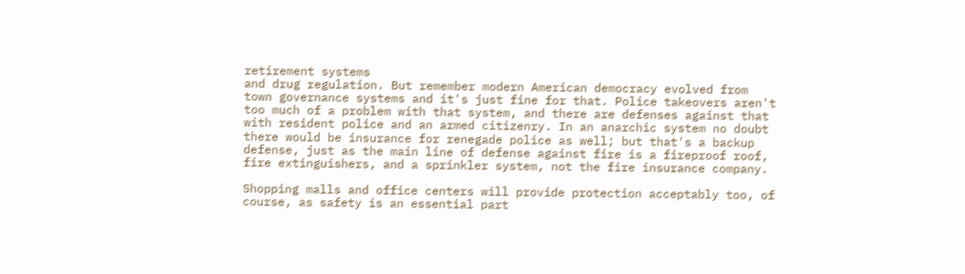retirement systems
and drug regulation. But remember modern American democracy evolved from
town governance systems and it's just fine for that. Police takeovers aren't
too much of a problem with that system, and there are defenses against that
with resident police and an armed citizenry. In an anarchic system no doubt
there would be insurance for renegade police as well; but that's a backup
defense, just as the main line of defense against fire is a fireproof roof,
fire extinguishers, and a sprinkler system, not the fire insurance company.

Shopping malls and office centers will provide protection acceptably too, of
course, as safety is an essential part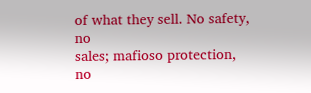of what they sell. No safety, no
sales; mafioso protection, no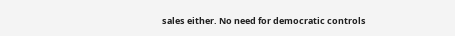sales either. No need for democratic controls